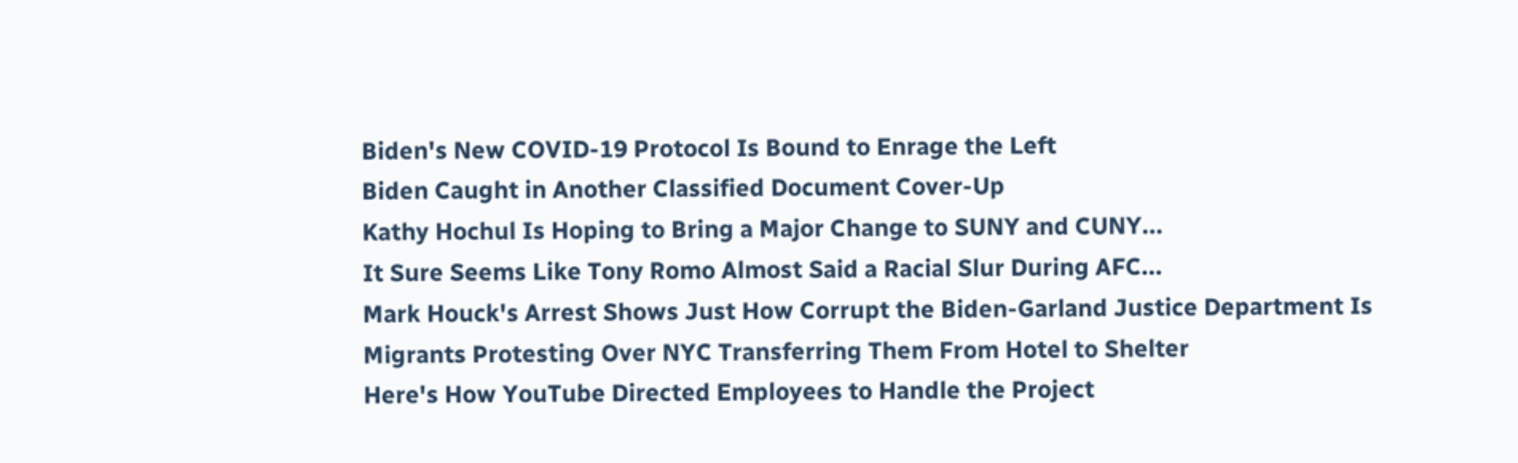Biden's New COVID-19 Protocol Is Bound to Enrage the Left
Biden Caught in Another Classified Document Cover-Up
Kathy Hochul Is Hoping to Bring a Major Change to SUNY and CUNY...
It Sure Seems Like Tony Romo Almost Said a Racial Slur During AFC...
Mark Houck's Arrest Shows Just How Corrupt the Biden-Garland Justice Department Is
Migrants Protesting Over NYC Transferring Them From Hotel to Shelter
Here's How YouTube Directed Employees to Handle the Project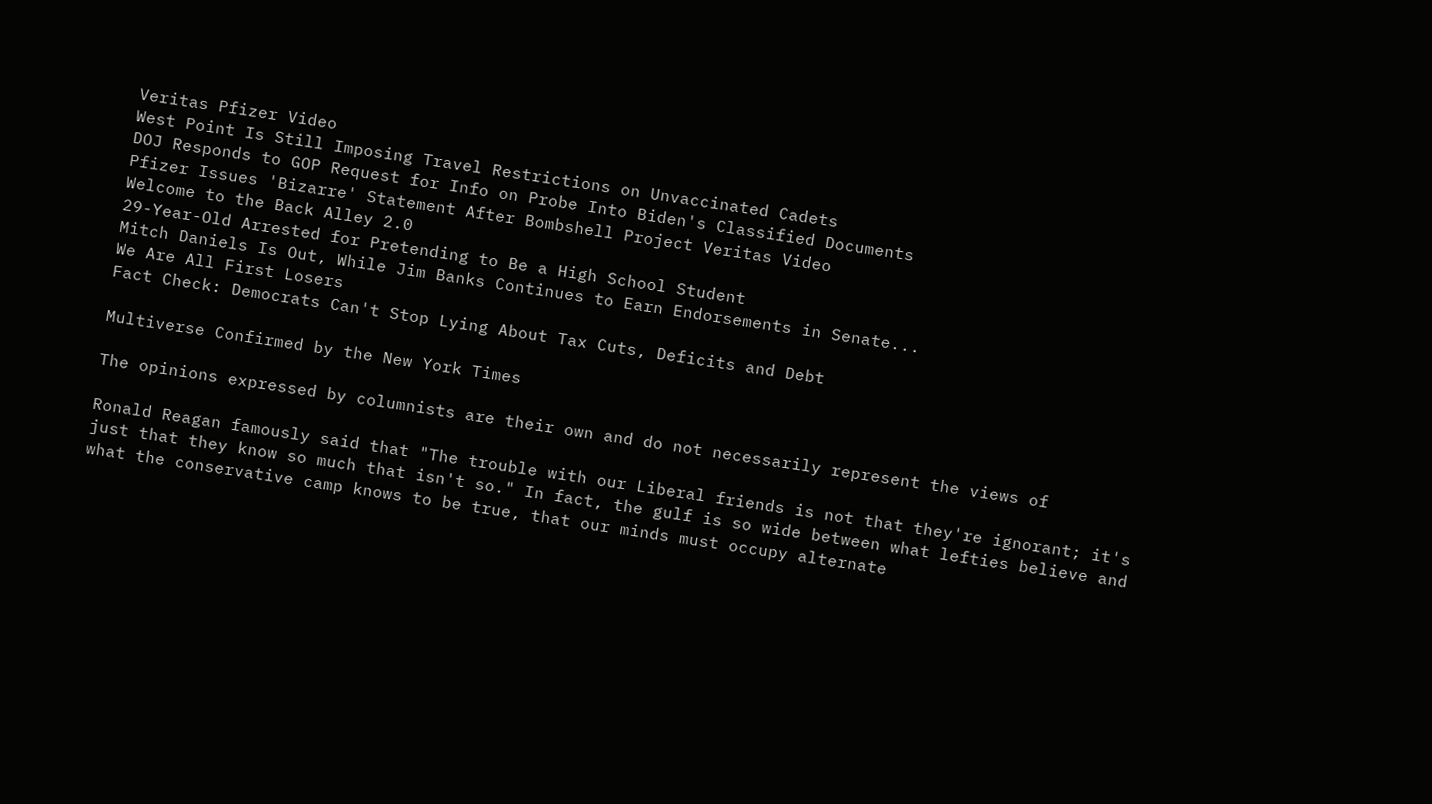Veritas Pfizer Video
West Point Is Still Imposing Travel Restrictions on Unvaccinated Cadets
DOJ Responds to GOP Request for Info on Probe Into Biden's Classified Documents
Pfizer Issues 'Bizarre' Statement After Bombshell Project Veritas Video
Welcome to the Back Alley 2.0
29-Year-Old Arrested for Pretending to Be a High School Student
Mitch Daniels Is Out, While Jim Banks Continues to Earn Endorsements in Senate...
We Are All First Losers
Fact Check: Democrats Can't Stop Lying About Tax Cuts, Deficits and Debt

Multiverse Confirmed by the New York Times

The opinions expressed by columnists are their own and do not necessarily represent the views of

Ronald Reagan famously said that "The trouble with our Liberal friends is not that they're ignorant; it's just that they know so much that isn't so." In fact, the gulf is so wide between what lefties believe and what the conservative camp knows to be true, that our minds must occupy alternate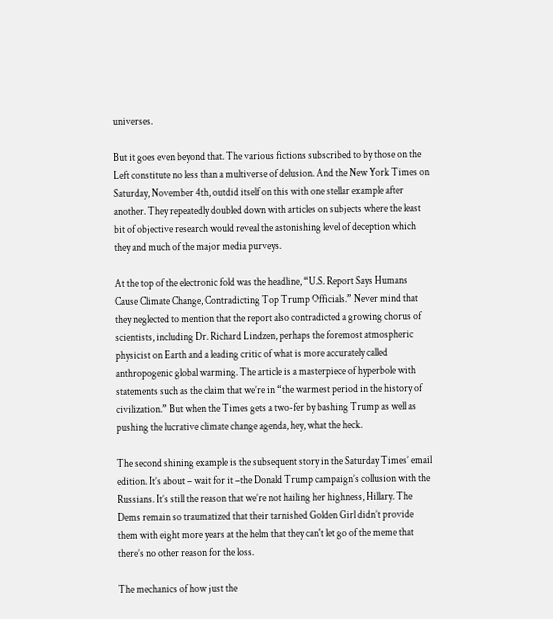universes.

But it goes even beyond that. The various fictions subscribed to by those on the Left constitute no less than a multiverse of delusion. And the New York Times on Saturday, November 4th, outdid itself on this with one stellar example after another. They repeatedly doubled down with articles on subjects where the least bit of objective research would reveal the astonishing level of deception which they and much of the major media purveys.

At the top of the electronic fold was the headline, “U.S. Report Says Humans Cause Climate Change, Contradicting Top Trump Officials.” Never mind that they neglected to mention that the report also contradicted a growing chorus of scientists, including Dr. Richard Lindzen, perhaps the foremost atmospheric physicist on Earth and a leading critic of what is more accurately called anthropogenic global warming. The article is a masterpiece of hyperbole with statements such as the claim that we’re in “the warmest period in the history of civilization.” But when the Times gets a two-fer by bashing Trump as well as pushing the lucrative climate change agenda, hey, what the heck.

The second shining example is the subsequent story in the Saturday Times’ email edition. It’s about – wait for it –the Donald Trump campaign’s collusion with the Russians. It’s still the reason that we’re not hailing her highness, Hillary. The Dems remain so traumatized that their tarnished Golden Girl didn’t provide them with eight more years at the helm that they can't let go of the meme that there’s no other reason for the loss.

The mechanics of how just the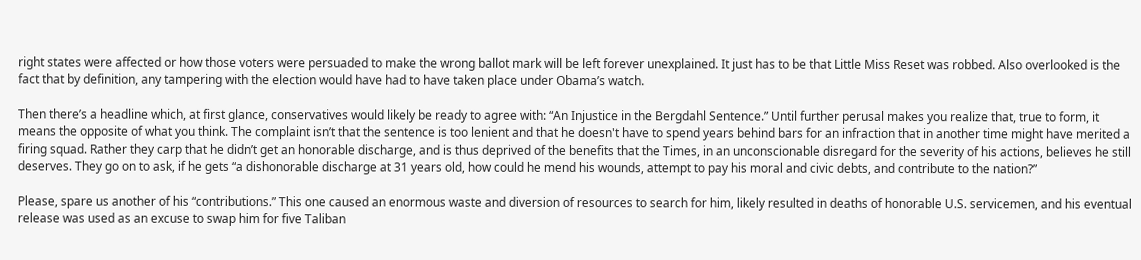right states were affected or how those voters were persuaded to make the wrong ballot mark will be left forever unexplained. It just has to be that Little Miss Reset was robbed. Also overlooked is the fact that by definition, any tampering with the election would have had to have taken place under Obama’s watch.

Then there’s a headline which, at first glance, conservatives would likely be ready to agree with: “An Injustice in the Bergdahl Sentence.” Until further perusal makes you realize that, true to form, it means the opposite of what you think. The complaint isn’t that the sentence is too lenient and that he doesn't have to spend years behind bars for an infraction that in another time might have merited a firing squad. Rather they carp that he didn’t get an honorable discharge, and is thus deprived of the benefits that the Times, in an unconscionable disregard for the severity of his actions, believes he still deserves. They go on to ask, if he gets “a dishonorable discharge at 31 years old, how could he mend his wounds, attempt to pay his moral and civic debts, and contribute to the nation?”

Please, spare us another of his “contributions.” This one caused an enormous waste and diversion of resources to search for him, likely resulted in deaths of honorable U.S. servicemen, and his eventual release was used as an excuse to swap him for five Taliban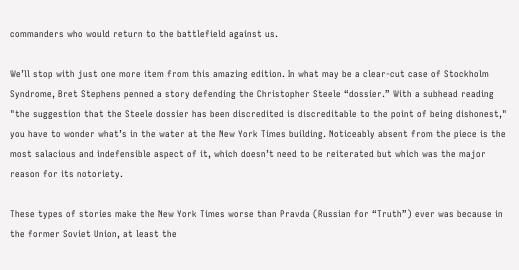commanders who would return to the battlefield against us.

We’ll stop with just one more item from this amazing edition. In what may be a clear-cut case of Stockholm Syndrome, Bret Stephens penned a story defending the Christopher Steele “dossier.” With a subhead reading "the suggestion that the Steele dossier has been discredited is discreditable to the point of being dishonest," you have to wonder what’s in the water at the New York Times building. Noticeably absent from the piece is the most salacious and indefensible aspect of it, which doesn’t need to be reiterated but which was the major reason for its notoriety.

These types of stories make the New York Times worse than Pravda (Russian for “Truth”) ever was because in the former Soviet Union, at least the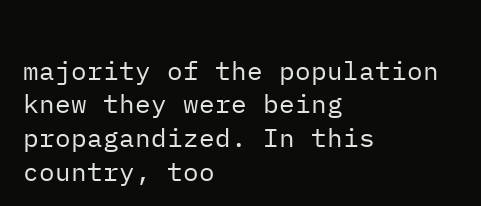majority of the population knew they were being propagandized. In this country, too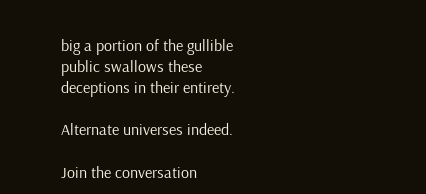big a portion of the gullible public swallows these deceptions in their entirety.

Alternate universes indeed.

Join the conversation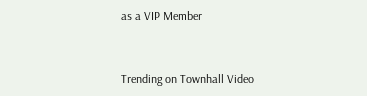as a VIP Member


Trending on Townhall Video